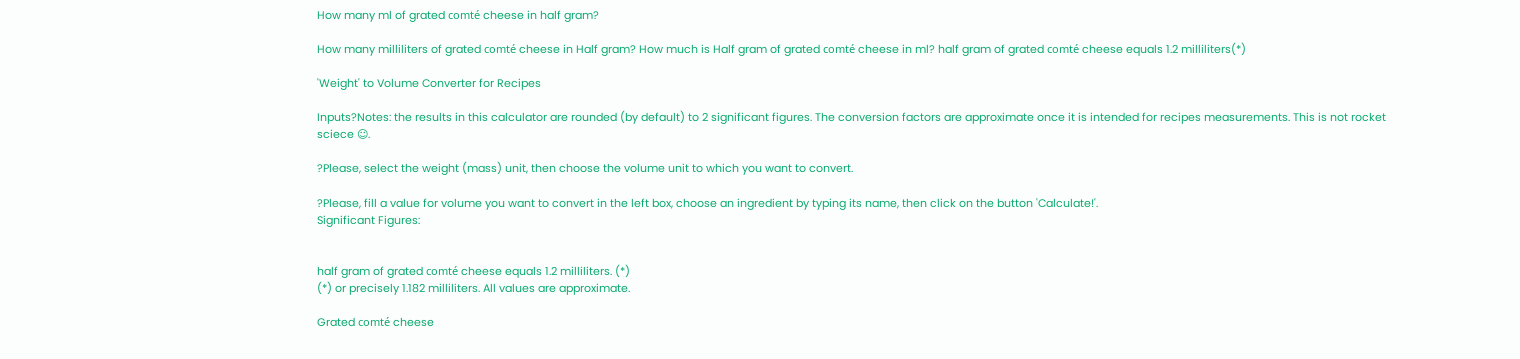How many ml of grated comté cheese in half gram?

How many milliliters of grated comté cheese in Half gram? How much is Half gram of grated comté cheese in ml? half gram of grated comté cheese equals 1.2 milliliters(*)

'Weight' to Volume Converter for Recipes

Inputs?Notes: the results in this calculator are rounded (by default) to 2 significant figures. The conversion factors are approximate once it is intended for recipes measurements. This is not rocket sciece ☺.

?Please, select the weight (mass) unit, then choose the volume unit to which you want to convert.

?Please, fill a value for volume you want to convert in the left box, choose an ingredient by typing its name, then click on the button 'Calculate!'.
Significant Figures:


half gram of grated comté cheese equals 1.2 milliliters. (*)
(*) or precisely 1.182 milliliters. All values are approximate.

Grated comté cheese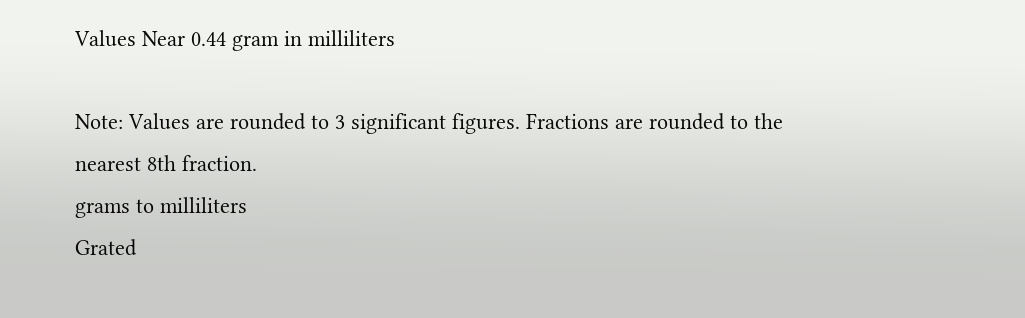Values Near 0.44 gram in milliliters

Note: Values are rounded to 3 significant figures. Fractions are rounded to the nearest 8th fraction.
grams to milliliters
Grated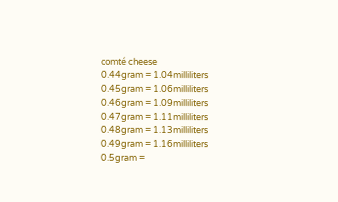comté cheese
0.44gram = 1.04milliliters
0.45gram = 1.06milliliters
0.46gram = 1.09milliliters
0.47gram = 1.11milliliters
0.48gram = 1.13milliliters
0.49gram = 1.16milliliters
0.5gram =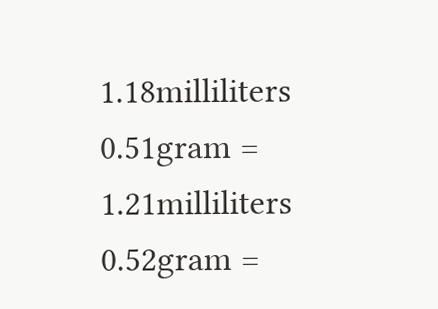1.18milliliters
0.51gram = 1.21milliliters
0.52gram =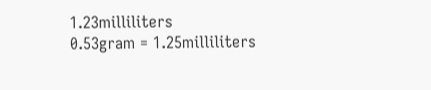1.23milliliters
0.53gram = 1.25milliliters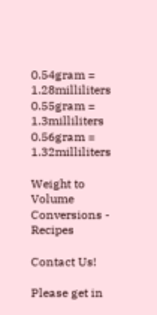0.54gram = 1.28milliliters
0.55gram = 1.3milliliters
0.56gram = 1.32milliliters

Weight to Volume Conversions - Recipes

Contact Us!

Please get in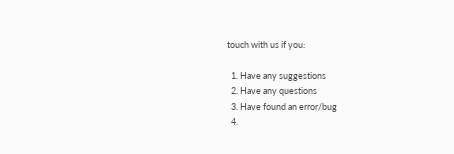touch with us if you:

  1. Have any suggestions
  2. Have any questions
  3. Have found an error/bug
  4.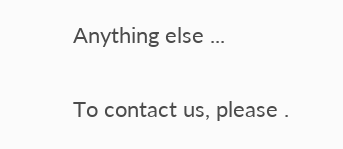Anything else ...

To contact us, please .